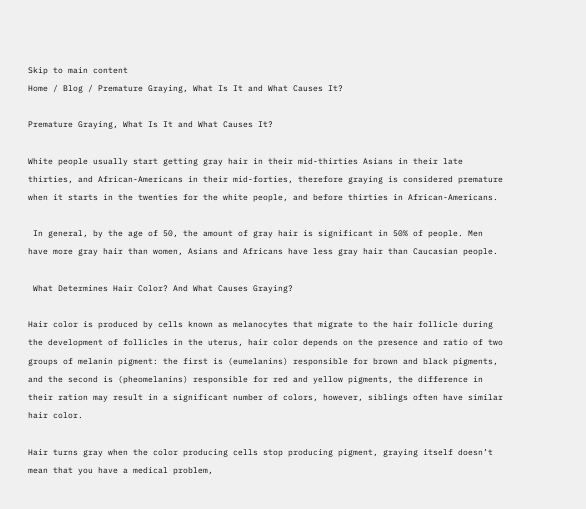Skip to main content
Home / Blog / Premature Graying, What Is It and What Causes It?

Premature Graying, What Is It and What Causes It?

White people usually start getting gray hair in their mid-thirties Asians in their late thirties, and African-Americans in their mid-forties, therefore graying is considered premature when it starts in the twenties for the white people, and before thirties in African-Americans.

 In general, by the age of 50, the amount of gray hair is significant in 50% of people. Men have more gray hair than women, Asians and Africans have less gray hair than Caucasian people.

 What Determines Hair Color? And What Causes Graying?

Hair color is produced by cells known as melanocytes that migrate to the hair follicle during the development of follicles in the uterus, hair color depends on the presence and ratio of two groups of melanin pigment: the first is (eumelanins) responsible for brown and black pigments, and the second is (pheomelanins) responsible for red and yellow pigments, the difference in their ration may result in a significant number of colors, however, siblings often have similar hair color.

Hair turns gray when the color producing cells stop producing pigment, graying itself doesn’t mean that you have a medical problem,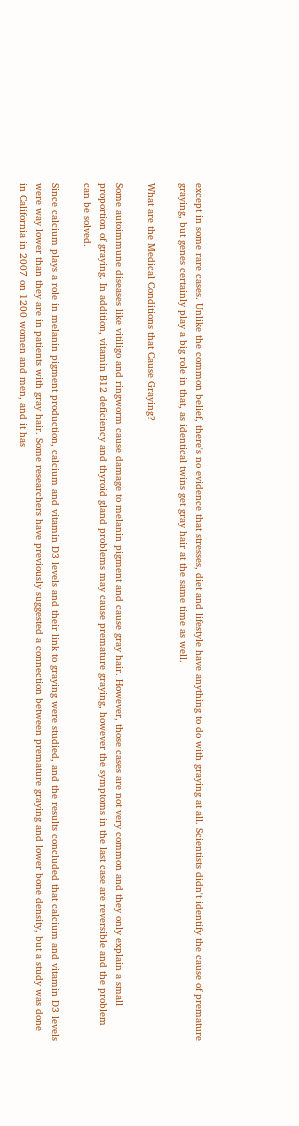except in some rare cases. Unlike the common belief, there's no evidence that stresses, diet and lifestyle have anything to do with graying at all. Scientists didn't identify the cause of premature graying, but genes certainly play a big role in that, as identical twins get gray hair at the same time as well.

What are the Medical Conditions that Cause Graying?

Some autoimmune diseases like vitiligo and ringworm cause damage to melanin pigment and cause gray hair. However, those cases are not very common and they only explain a small proportion of graying. In addition, vitamin B12 deficiency and thyroid gland problems may cause premature graying, however the symptoms in the last case are reversible and the problem can be solved.

Since calcium plays a role in melanin pigment production, calcium and vitamin D3 levels and their link to graying were studied, and the results concluded that calcium and vitamin D3 levels were way lower than they are in patients with gray hair. Some researchers have previously suggested a connection between premature graying and lower bone density, but a study was done in California in 2007 on 1200 women and men, and it has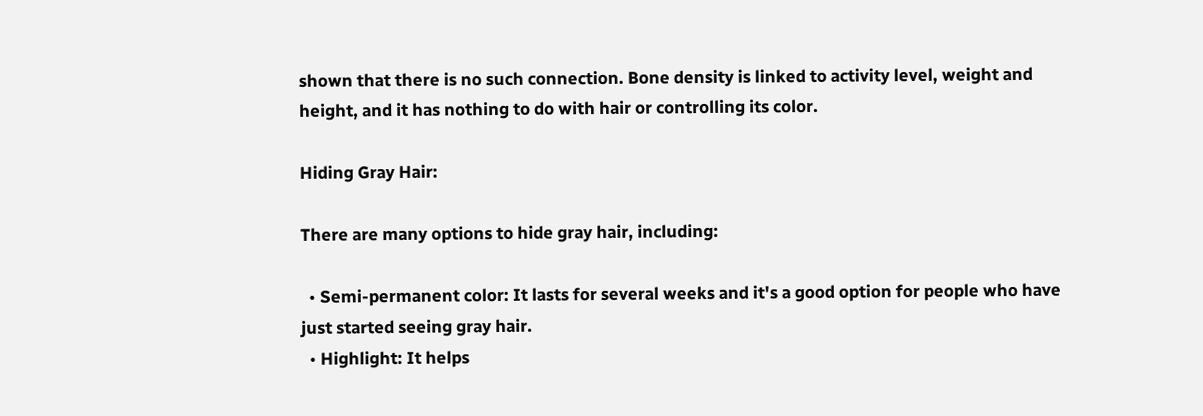shown that there is no such connection. Bone density is linked to activity level, weight and height, and it has nothing to do with hair or controlling its color.

Hiding Gray Hair:

There are many options to hide gray hair, including:

  • Semi-permanent color: It lasts for several weeks and it's a good option for people who have just started seeing gray hair.
  • Highlight: It helps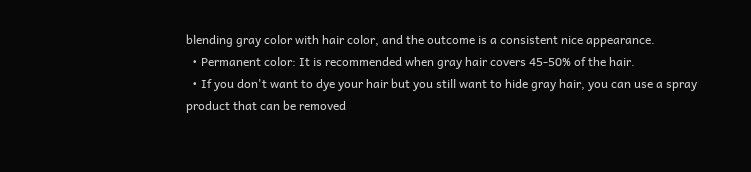blending gray color with hair color, and the outcome is a consistent nice appearance.
  • Permanent color: It is recommended when gray hair covers 45-50% of the hair.
  • If you don't want to dye your hair but you still want to hide gray hair, you can use a spray product that can be removed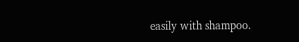easily with shampoo.